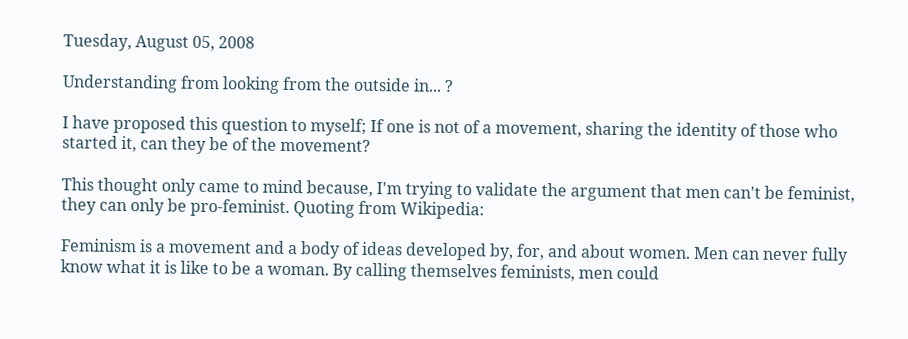Tuesday, August 05, 2008

Understanding from looking from the outside in... ?

I have proposed this question to myself; If one is not of a movement, sharing the identity of those who started it, can they be of the movement?

This thought only came to mind because, I'm trying to validate the argument that men can't be feminist, they can only be pro-feminist. Quoting from Wikipedia:

Feminism is a movement and a body of ideas developed by, for, and about women. Men can never fully know what it is like to be a woman. By calling themselves feminists, men could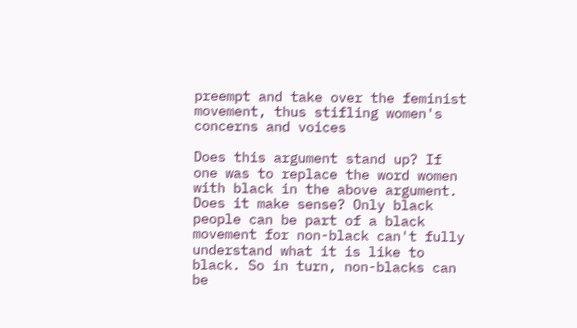preempt and take over the feminist movement, thus stifling women's concerns and voices

Does this argument stand up? If one was to replace the word women with black in the above argument. Does it make sense? Only black people can be part of a black movement for non-black can't fully understand what it is like to black. So in turn, non-blacks can be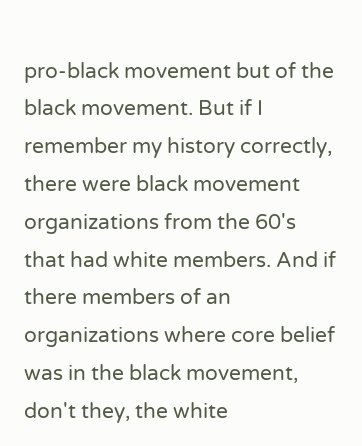pro-black movement but of the black movement. But if I remember my history correctly, there were black movement organizations from the 60's that had white members. And if there members of an organizations where core belief was in the black movement, don't they, the white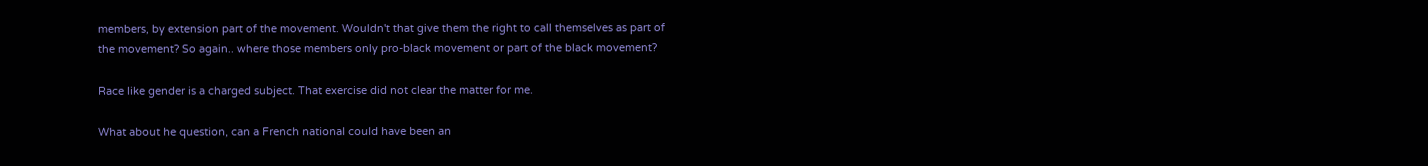members, by extension part of the movement. Wouldn't that give them the right to call themselves as part of the movement? So again.. where those members only pro-black movement or part of the black movement?

Race like gender is a charged subject. That exercise did not clear the matter for me.

What about he question, can a French national could have been an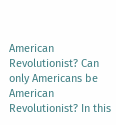American Revolutionist? Can only Americans be American Revolutionist? In this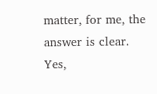matter, for me, the answer is clear. Yes,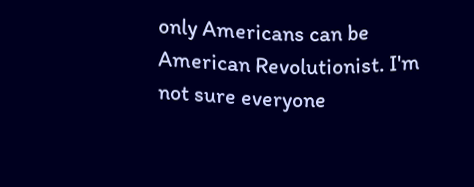only Americans can be American Revolutionist. I'm not sure everyone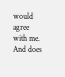would agree with me. And does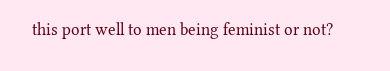this port well to men being feminist or not?